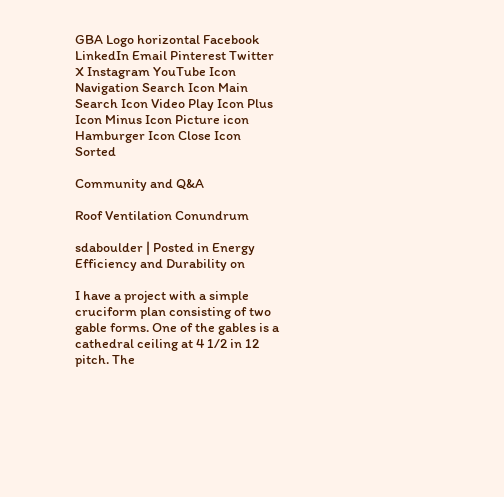GBA Logo horizontal Facebook LinkedIn Email Pinterest Twitter X Instagram YouTube Icon Navigation Search Icon Main Search Icon Video Play Icon Plus Icon Minus Icon Picture icon Hamburger Icon Close Icon Sorted

Community and Q&A

Roof Ventilation Conundrum

sdaboulder | Posted in Energy Efficiency and Durability on

I have a project with a simple cruciform plan consisting of two gable forms. One of the gables is a cathedral ceiling at 4 1/2 in 12 pitch. The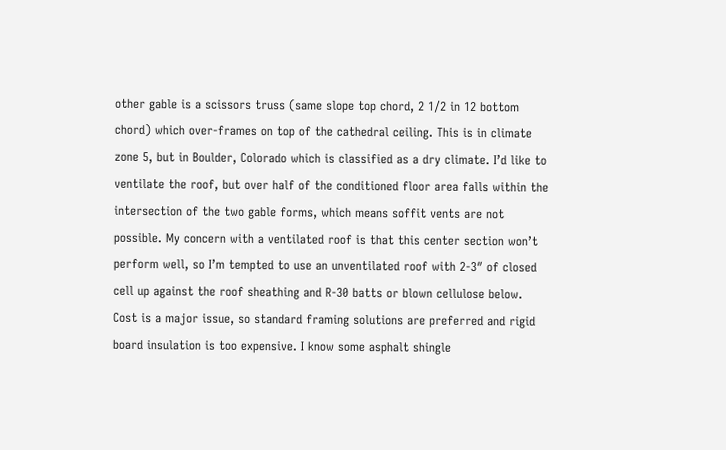other gable is a scissors truss (same slope top chord, 2 1/2 in 12 bottom chord) which over-frames on top of the cathedral ceiling. This is in climate zone 5, but in Boulder, Colorado which is classified as a dry climate. I’d like to ventilate the roof, but over half of the conditioned floor area falls within the intersection of the two gable forms, which means soffit vents are not possible. My concern with a ventilated roof is that this center section won’t perform well, so I’m tempted to use an unventilated roof with 2-3″ of closed cell up against the roof sheathing and R-30 batts or blown cellulose below. Cost is a major issue, so standard framing solutions are preferred and rigid board insulation is too expensive. I know some asphalt shingle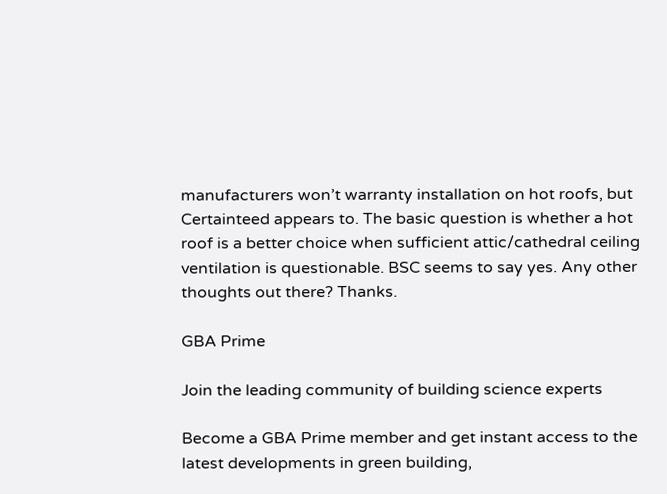manufacturers won’t warranty installation on hot roofs, but Certainteed appears to. The basic question is whether a hot roof is a better choice when sufficient attic/cathedral ceiling ventilation is questionable. BSC seems to say yes. Any other thoughts out there? Thanks.

GBA Prime

Join the leading community of building science experts

Become a GBA Prime member and get instant access to the latest developments in green building,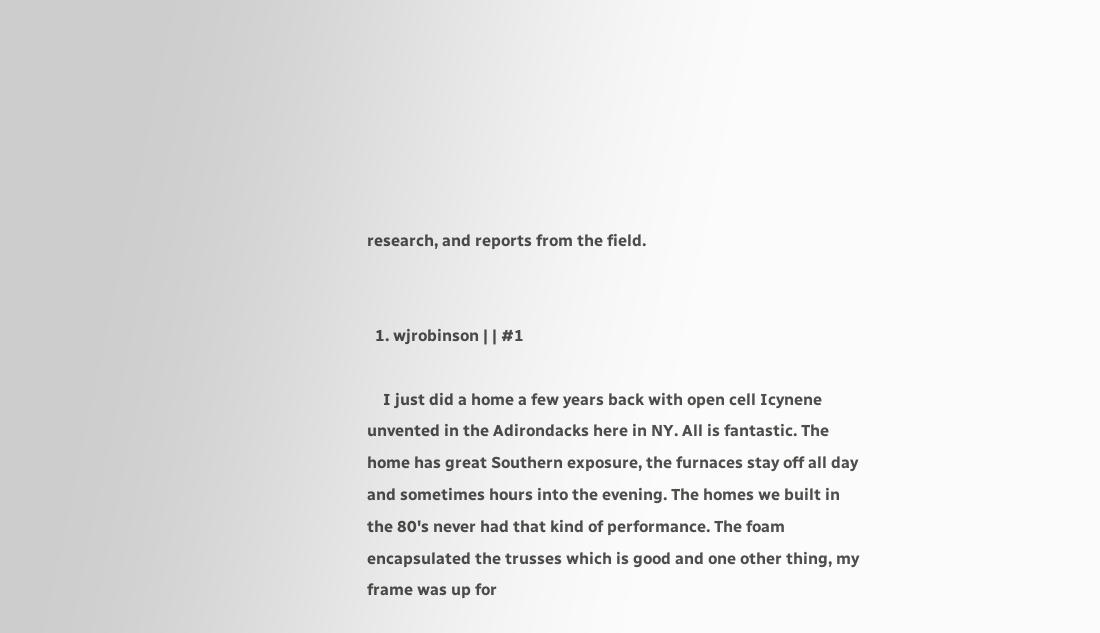research, and reports from the field.


  1. wjrobinson | | #1

    I just did a home a few years back with open cell Icynene unvented in the Adirondacks here in NY. All is fantastic. The home has great Southern exposure, the furnaces stay off all day and sometimes hours into the evening. The homes we built in the 80's never had that kind of performance. The foam encapsulated the trusses which is good and one other thing, my frame was up for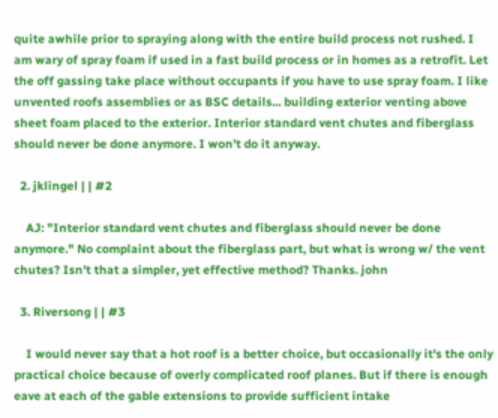quite awhile prior to spraying along with the entire build process not rushed. I am wary of spray foam if used in a fast build process or in homes as a retrofit. Let the off gassing take place without occupants if you have to use spray foam. I like unvented roofs assemblies or as BSC details... building exterior venting above sheet foam placed to the exterior. Interior standard vent chutes and fiberglass should never be done anymore. I won't do it anyway.

  2. jklingel | | #2

    AJ: "Interior standard vent chutes and fiberglass should never be done anymore." No complaint about the fiberglass part, but what is wrong w/ the vent chutes? Isn't that a simpler, yet effective method? Thanks. john

  3. Riversong | | #3

    I would never say that a hot roof is a better choice, but occasionally it's the only practical choice because of overly complicated roof planes. But if there is enough eave at each of the gable extensions to provide sufficient intake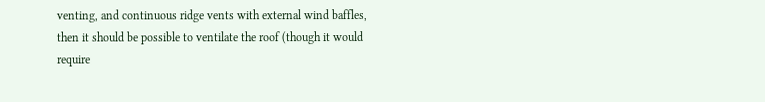venting, and continuous ridge vents with external wind baffles, then it should be possible to ventilate the roof (though it would require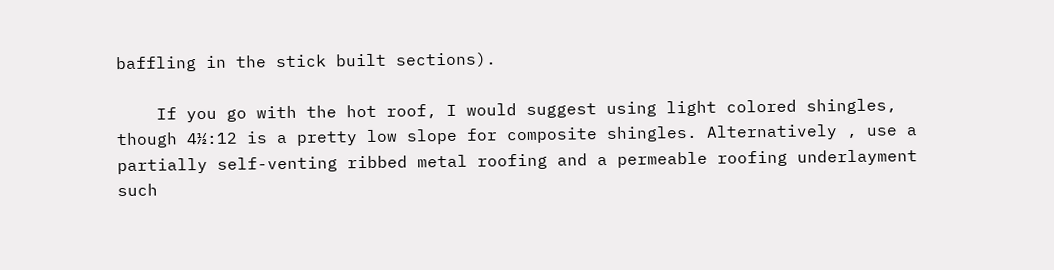baffling in the stick built sections).

    If you go with the hot roof, I would suggest using light colored shingles, though 4½:12 is a pretty low slope for composite shingles. Alternatively , use a partially self-venting ribbed metal roofing and a permeable roofing underlayment such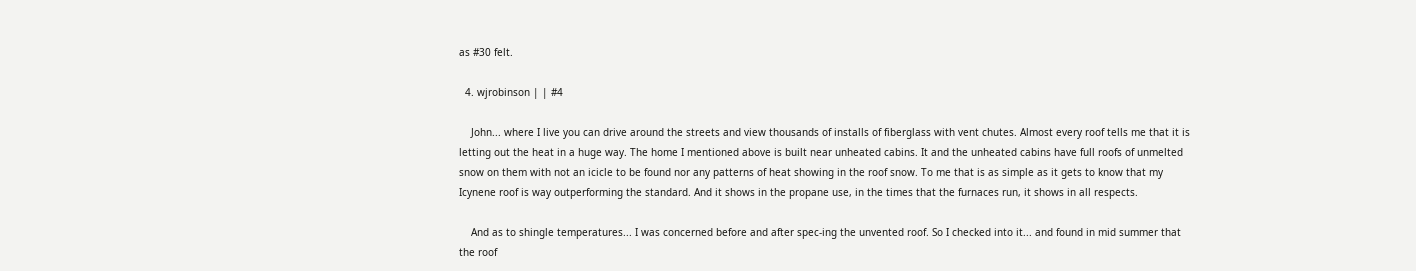as #30 felt.

  4. wjrobinson | | #4

    John... where I live you can drive around the streets and view thousands of installs of fiberglass with vent chutes. Almost every roof tells me that it is letting out the heat in a huge way. The home I mentioned above is built near unheated cabins. It and the unheated cabins have full roofs of unmelted snow on them with not an icicle to be found nor any patterns of heat showing in the roof snow. To me that is as simple as it gets to know that my Icynene roof is way outperforming the standard. And it shows in the propane use, in the times that the furnaces run, it shows in all respects.

    And as to shingle temperatures... I was concerned before and after spec-ing the unvented roof. So I checked into it... and found in mid summer that the roof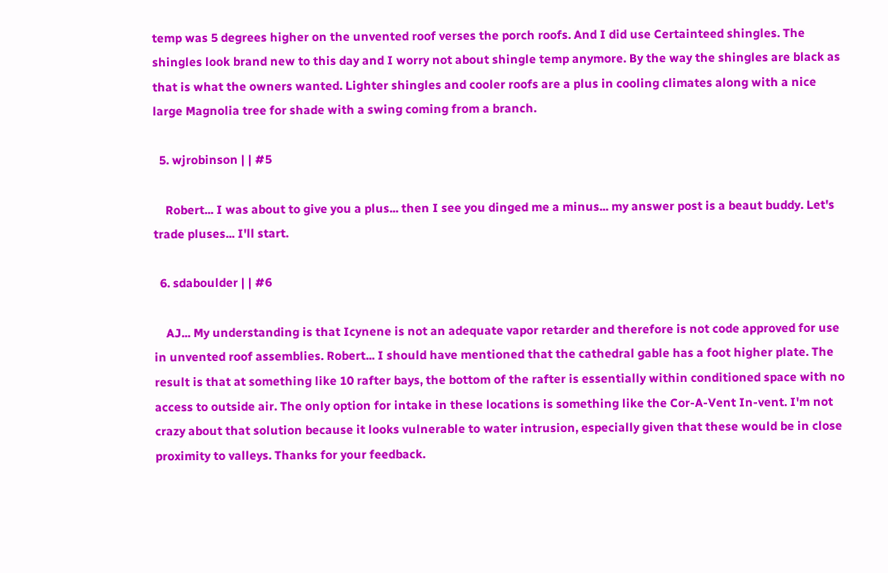temp was 5 degrees higher on the unvented roof verses the porch roofs. And I did use Certainteed shingles. The shingles look brand new to this day and I worry not about shingle temp anymore. By the way the shingles are black as that is what the owners wanted. Lighter shingles and cooler roofs are a plus in cooling climates along with a nice large Magnolia tree for shade with a swing coming from a branch.

  5. wjrobinson | | #5

    Robert... I was about to give you a plus... then I see you dinged me a minus... my answer post is a beaut buddy. Let's trade pluses... I'll start.

  6. sdaboulder | | #6

    AJ... My understanding is that Icynene is not an adequate vapor retarder and therefore is not code approved for use in unvented roof assemblies. Robert... I should have mentioned that the cathedral gable has a foot higher plate. The result is that at something like 10 rafter bays, the bottom of the rafter is essentially within conditioned space with no access to outside air. The only option for intake in these locations is something like the Cor-A-Vent In-vent. I'm not crazy about that solution because it looks vulnerable to water intrusion, especially given that these would be in close proximity to valleys. Thanks for your feedback.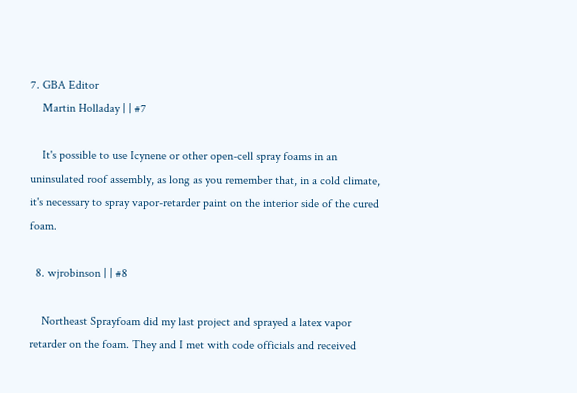7. GBA Editor
    Martin Holladay | | #7

    It's possible to use Icynene or other open-cell spray foams in an uninsulated roof assembly, as long as you remember that, in a cold climate, it's necessary to spray vapor-retarder paint on the interior side of the cured foam.

  8. wjrobinson | | #8

    Northeast Sprayfoam did my last project and sprayed a latex vapor retarder on the foam. They and I met with code officials and received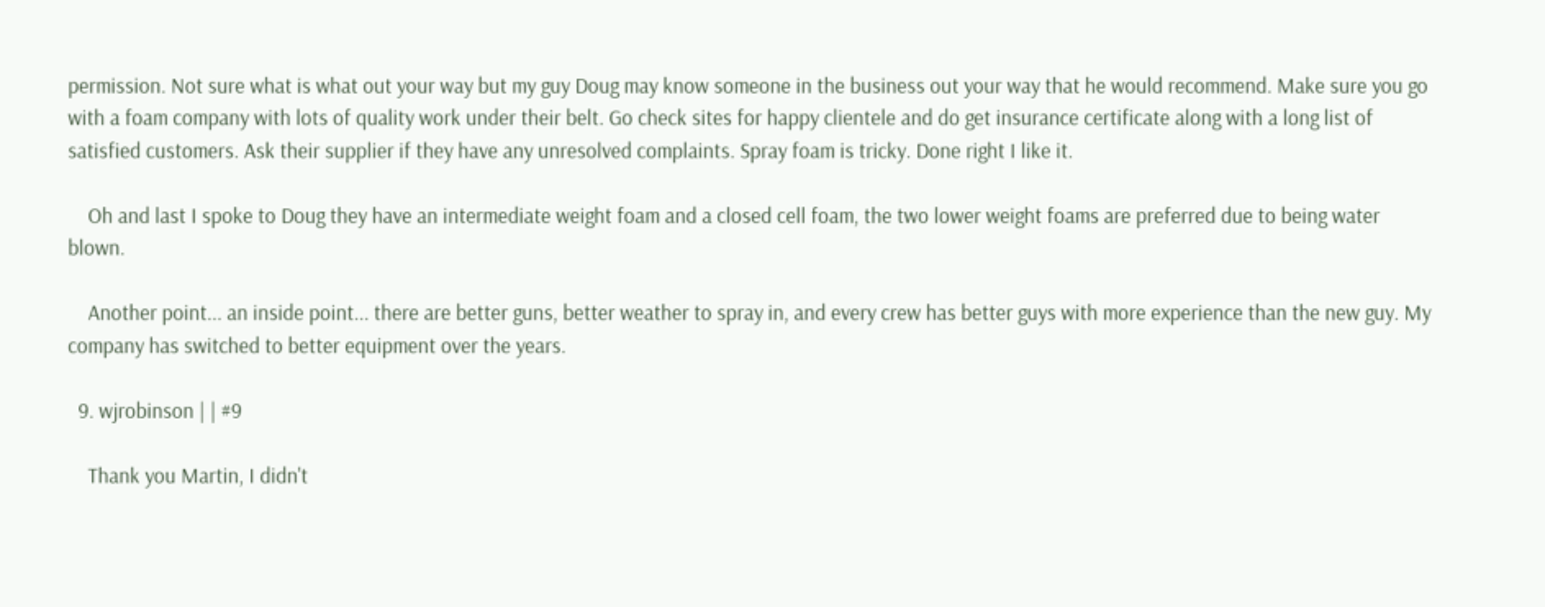permission. Not sure what is what out your way but my guy Doug may know someone in the business out your way that he would recommend. Make sure you go with a foam company with lots of quality work under their belt. Go check sites for happy clientele and do get insurance certificate along with a long list of satisfied customers. Ask their supplier if they have any unresolved complaints. Spray foam is tricky. Done right I like it.

    Oh and last I spoke to Doug they have an intermediate weight foam and a closed cell foam, the two lower weight foams are preferred due to being water blown.

    Another point... an inside point... there are better guns, better weather to spray in, and every crew has better guys with more experience than the new guy. My company has switched to better equipment over the years.

  9. wjrobinson | | #9

    Thank you Martin, I didn't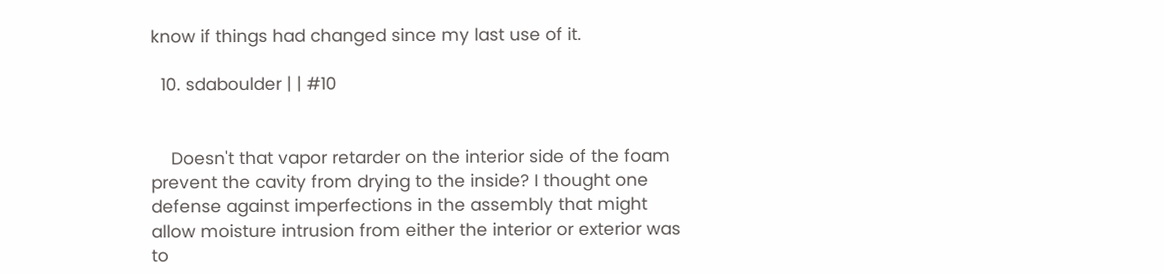know if things had changed since my last use of it.

  10. sdaboulder | | #10


    Doesn't that vapor retarder on the interior side of the foam prevent the cavity from drying to the inside? I thought one defense against imperfections in the assembly that might allow moisture intrusion from either the interior or exterior was to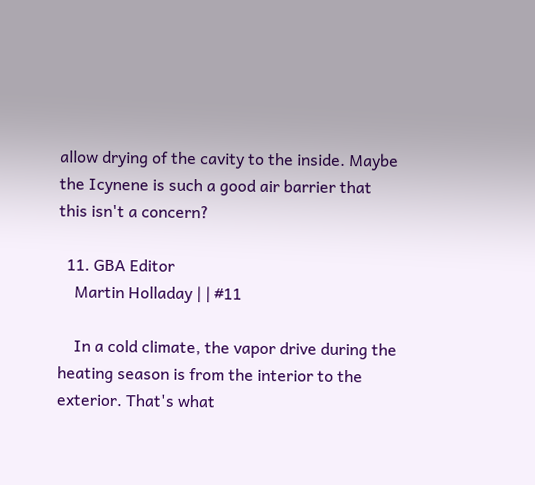allow drying of the cavity to the inside. Maybe the Icynene is such a good air barrier that this isn't a concern?

  11. GBA Editor
    Martin Holladay | | #11

    In a cold climate, the vapor drive during the heating season is from the interior to the exterior. That's what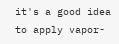it's a good idea to apply vapor-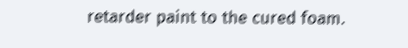retarder paint to the cured foam.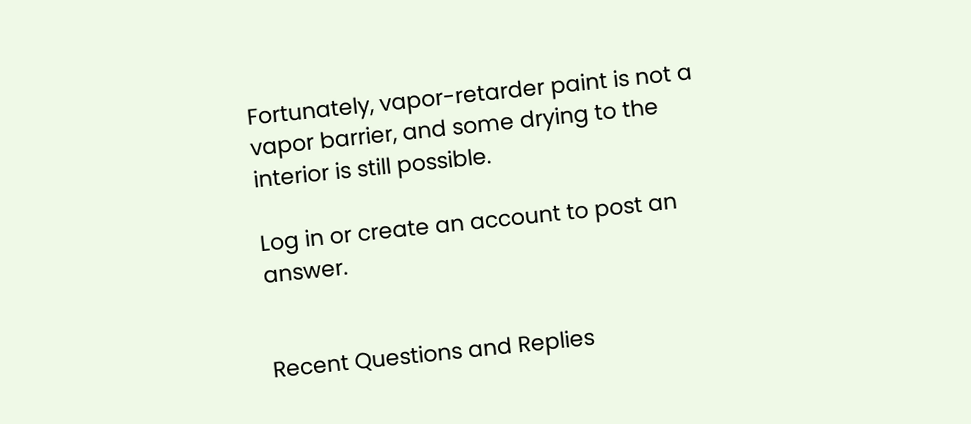Fortunately, vapor-retarder paint is not a vapor barrier, and some drying to the interior is still possible.

Log in or create an account to post an answer.


Recent Questions and Replies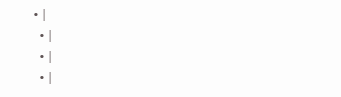• |
  • |
  • |
  • |